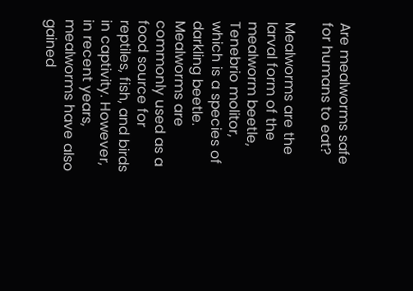Are mealworms safe for humans to eat?

Mealworms are the larval form of the mealworm beetle, Tenebrio molitor, which is a species of darkling beetle. Mealworms are commonly used as a food source for reptiles, fish, and birds in captivity. However, in recent years, mealworms have also gained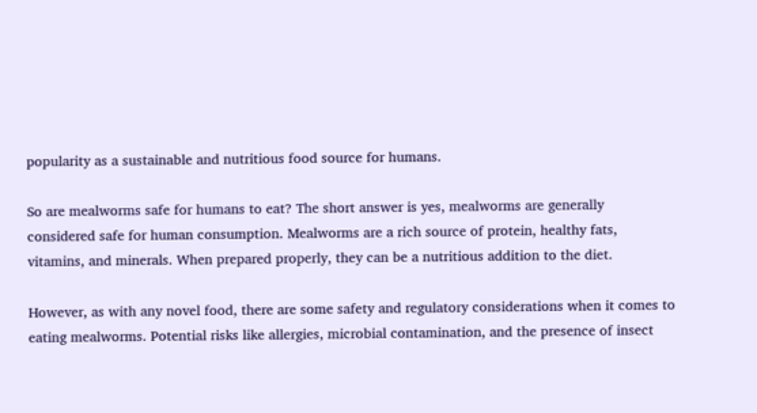popularity as a sustainable and nutritious food source for humans.

So are mealworms safe for humans to eat? The short answer is yes, mealworms are generally considered safe for human consumption. Mealworms are a rich source of protein, healthy fats, vitamins, and minerals. When prepared properly, they can be a nutritious addition to the diet.

However, as with any novel food, there are some safety and regulatory considerations when it comes to eating mealworms. Potential risks like allergies, microbial contamination, and the presence of insect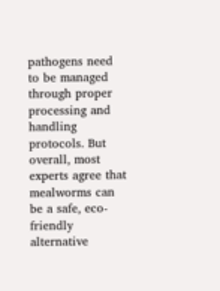pathogens need to be managed through proper processing and handling protocols. But overall, most experts agree that mealworms can be a safe, eco-friendly alternative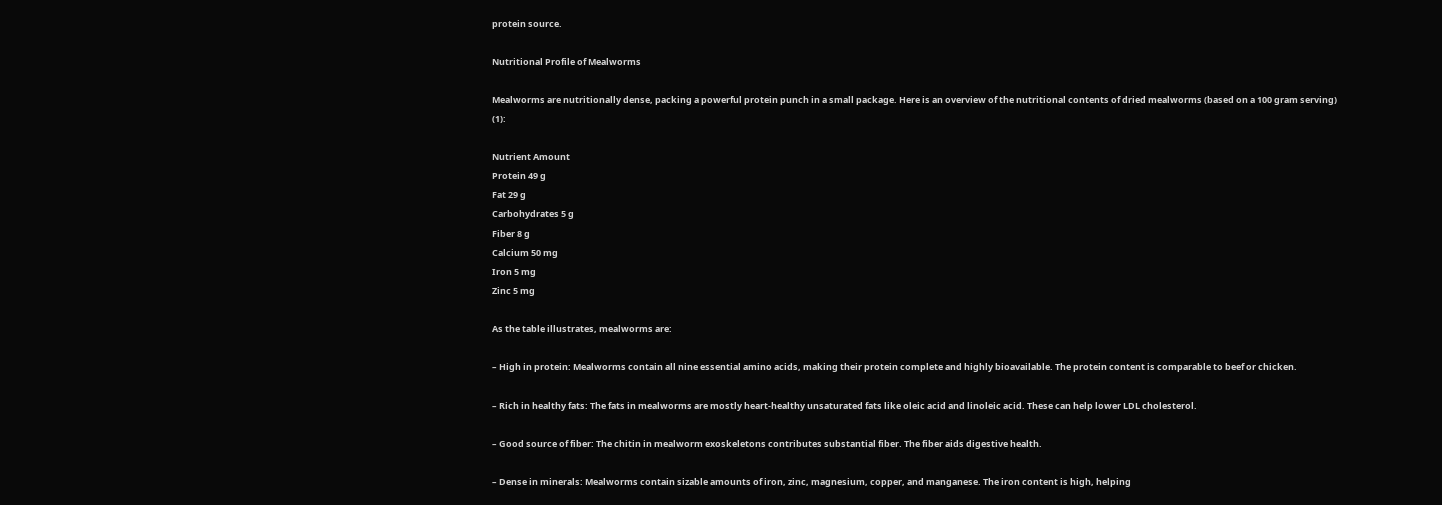protein source.

Nutritional Profile of Mealworms

Mealworms are nutritionally dense, packing a powerful protein punch in a small package. Here is an overview of the nutritional contents of dried mealworms (based on a 100 gram serving) (1):

Nutrient Amount
Protein 49 g
Fat 29 g
Carbohydrates 5 g
Fiber 8 g
Calcium 50 mg
Iron 5 mg
Zinc 5 mg

As the table illustrates, mealworms are:

– High in protein: Mealworms contain all nine essential amino acids, making their protein complete and highly bioavailable. The protein content is comparable to beef or chicken.

– Rich in healthy fats: The fats in mealworms are mostly heart-healthy unsaturated fats like oleic acid and linoleic acid. These can help lower LDL cholesterol.

– Good source of fiber: The chitin in mealworm exoskeletons contributes substantial fiber. The fiber aids digestive health.

– Dense in minerals: Mealworms contain sizable amounts of iron, zinc, magnesium, copper, and manganese. The iron content is high, helping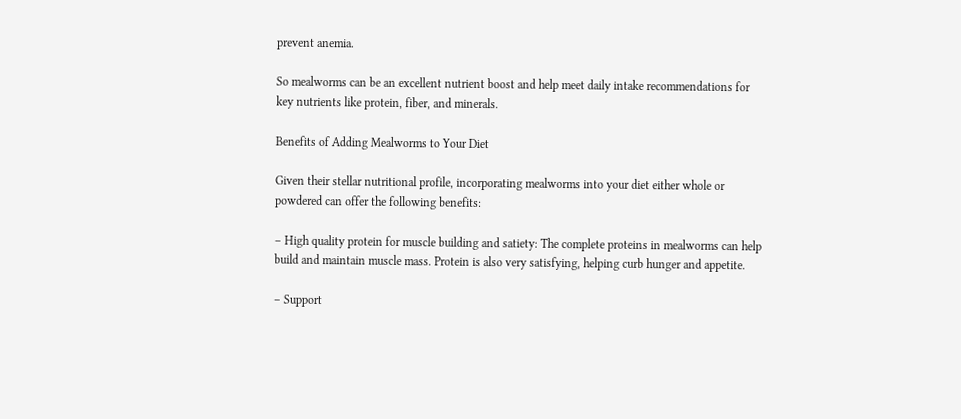prevent anemia.

So mealworms can be an excellent nutrient boost and help meet daily intake recommendations for key nutrients like protein, fiber, and minerals.

Benefits of Adding Mealworms to Your Diet

Given their stellar nutritional profile, incorporating mealworms into your diet either whole or powdered can offer the following benefits:

– High quality protein for muscle building and satiety: The complete proteins in mealworms can help build and maintain muscle mass. Protein is also very satisfying, helping curb hunger and appetite.

– Support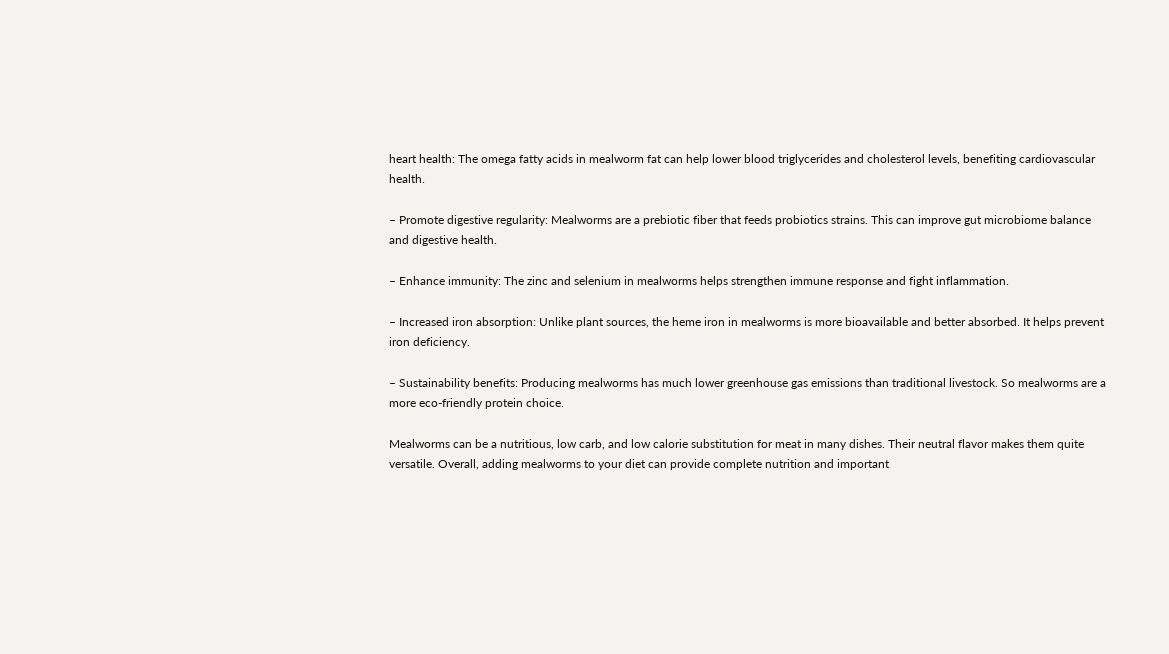heart health: The omega fatty acids in mealworm fat can help lower blood triglycerides and cholesterol levels, benefiting cardiovascular health.

– Promote digestive regularity: Mealworms are a prebiotic fiber that feeds probiotics strains. This can improve gut microbiome balance and digestive health.

– Enhance immunity: The zinc and selenium in mealworms helps strengthen immune response and fight inflammation.

– Increased iron absorption: Unlike plant sources, the heme iron in mealworms is more bioavailable and better absorbed. It helps prevent iron deficiency.

– Sustainability benefits: Producing mealworms has much lower greenhouse gas emissions than traditional livestock. So mealworms are a more eco-friendly protein choice.

Mealworms can be a nutritious, low carb, and low calorie substitution for meat in many dishes. Their neutral flavor makes them quite versatile. Overall, adding mealworms to your diet can provide complete nutrition and important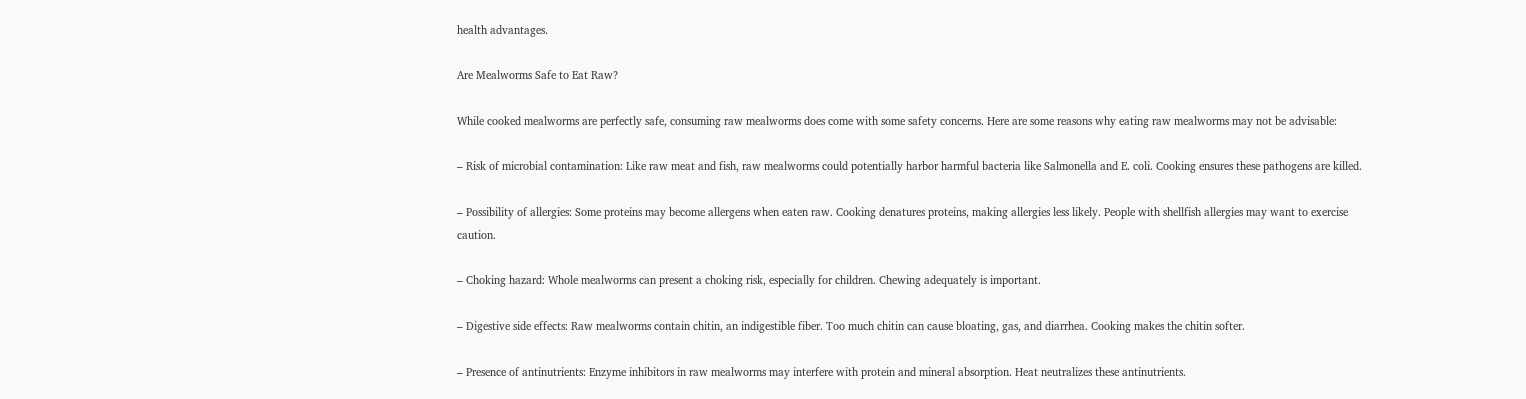health advantages.

Are Mealworms Safe to Eat Raw?

While cooked mealworms are perfectly safe, consuming raw mealworms does come with some safety concerns. Here are some reasons why eating raw mealworms may not be advisable:

– Risk of microbial contamination: Like raw meat and fish, raw mealworms could potentially harbor harmful bacteria like Salmonella and E. coli. Cooking ensures these pathogens are killed.

– Possibility of allergies: Some proteins may become allergens when eaten raw. Cooking denatures proteins, making allergies less likely. People with shellfish allergies may want to exercise caution.

– Choking hazard: Whole mealworms can present a choking risk, especially for children. Chewing adequately is important.

– Digestive side effects: Raw mealworms contain chitin, an indigestible fiber. Too much chitin can cause bloating, gas, and diarrhea. Cooking makes the chitin softer.

– Presence of antinutrients: Enzyme inhibitors in raw mealworms may interfere with protein and mineral absorption. Heat neutralizes these antinutrients.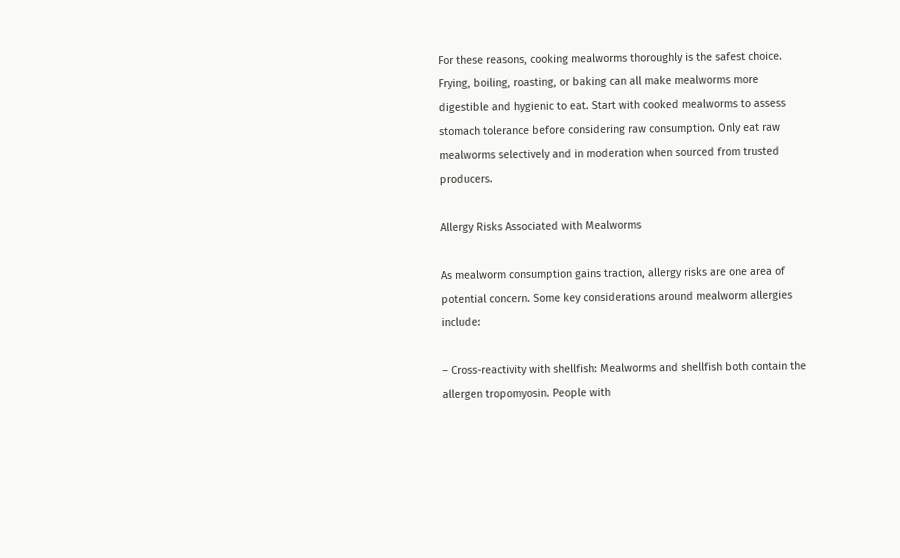For these reasons, cooking mealworms thoroughly is the safest choice. Frying, boiling, roasting, or baking can all make mealworms more digestible and hygienic to eat. Start with cooked mealworms to assess stomach tolerance before considering raw consumption. Only eat raw mealworms selectively and in moderation when sourced from trusted producers.

Allergy Risks Associated with Mealworms

As mealworm consumption gains traction, allergy risks are one area of potential concern. Some key considerations around mealworm allergies include:

– Cross-reactivity with shellfish: Mealworms and shellfish both contain the allergen tropomyosin. People with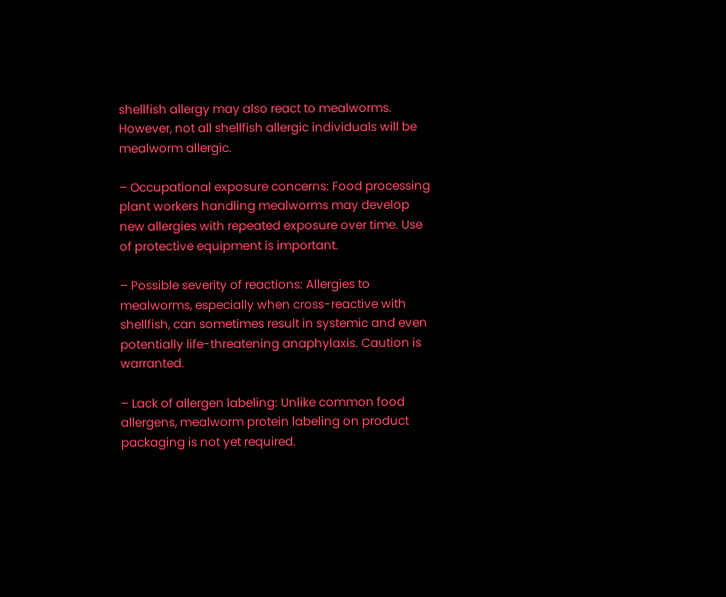shellfish allergy may also react to mealworms. However, not all shellfish allergic individuals will be mealworm allergic.

– Occupational exposure concerns: Food processing plant workers handling mealworms may develop new allergies with repeated exposure over time. Use of protective equipment is important.

– Possible severity of reactions: Allergies to mealworms, especially when cross-reactive with shellfish, can sometimes result in systemic and even potentially life-threatening anaphylaxis. Caution is warranted.

– Lack of allergen labeling: Unlike common food allergens, mealworm protein labeling on product packaging is not yet required.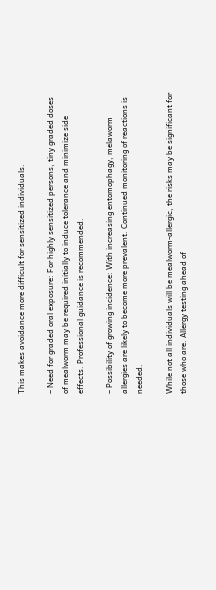This makes avoidance more difficult for sensitized individuals.

– Need for graded oral exposure: For highly sensitized persons, tiny graded doses of mealworm may be required initially to induce tolerance and minimize side effects. Professional guidance is recommended.

– Possibility of growing incidence: With increasing entomophagy, melaworm allergies are likely to become more prevalent. Continued monitoring of reactions is needed.

While not all individuals will be mealworm-allergic, the risks may be significant for those who are. Allergy testing ahead of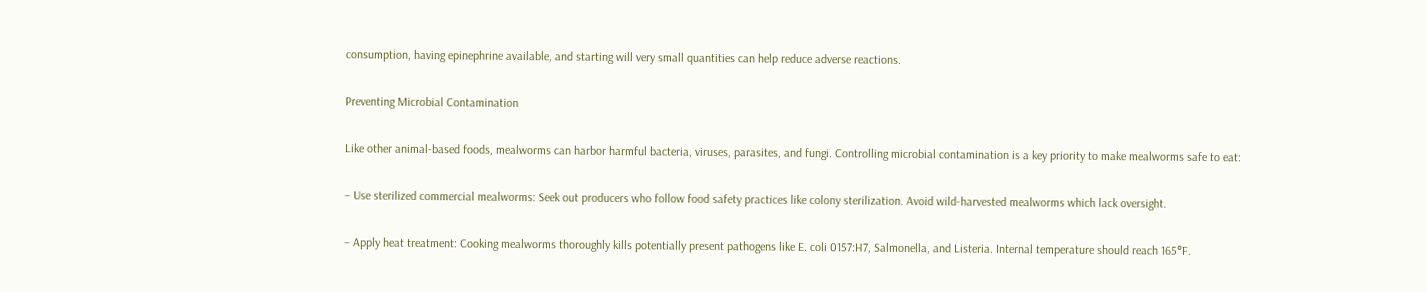consumption, having epinephrine available, and starting will very small quantities can help reduce adverse reactions.

Preventing Microbial Contamination

Like other animal-based foods, mealworms can harbor harmful bacteria, viruses, parasites, and fungi. Controlling microbial contamination is a key priority to make mealworms safe to eat:

– Use sterilized commercial mealworms: Seek out producers who follow food safety practices like colony sterilization. Avoid wild-harvested mealworms which lack oversight.

– Apply heat treatment: Cooking mealworms thoroughly kills potentially present pathogens like E. coli 0157:H7, Salmonella, and Listeria. Internal temperature should reach 165°F.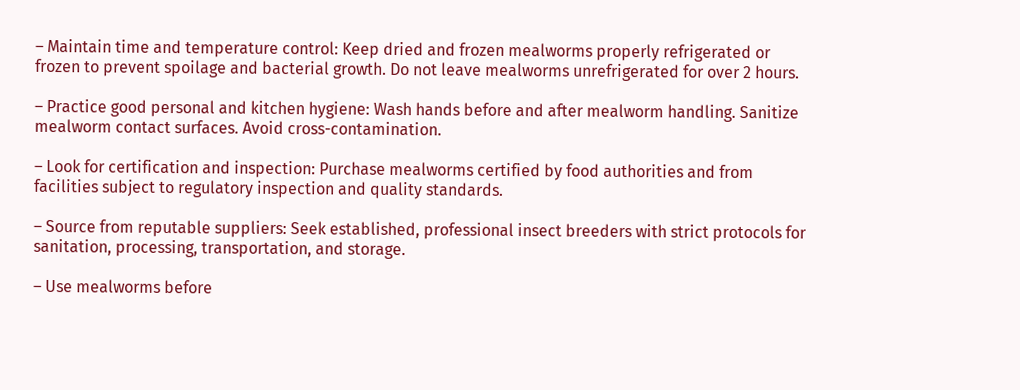– Maintain time and temperature control: Keep dried and frozen mealworms properly refrigerated or frozen to prevent spoilage and bacterial growth. Do not leave mealworms unrefrigerated for over 2 hours.

– Practice good personal and kitchen hygiene: Wash hands before and after mealworm handling. Sanitize mealworm contact surfaces. Avoid cross-contamination.

– Look for certification and inspection: Purchase mealworms certified by food authorities and from facilities subject to regulatory inspection and quality standards.

– Source from reputable suppliers: Seek established, professional insect breeders with strict protocols for sanitation, processing, transportation, and storage.

– Use mealworms before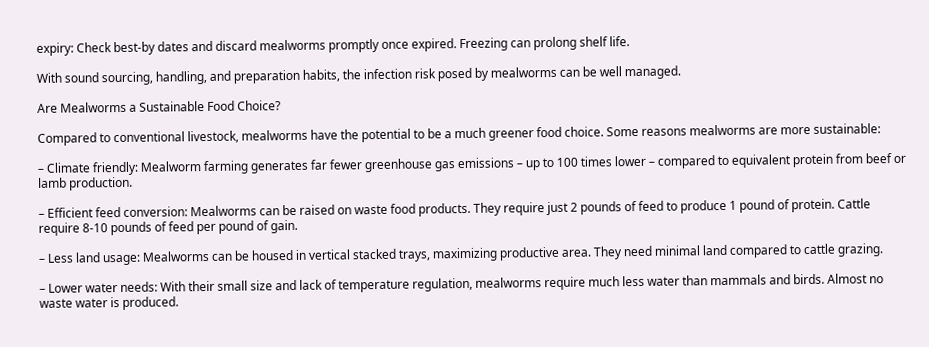expiry: Check best-by dates and discard mealworms promptly once expired. Freezing can prolong shelf life.

With sound sourcing, handling, and preparation habits, the infection risk posed by mealworms can be well managed.

Are Mealworms a Sustainable Food Choice?

Compared to conventional livestock, mealworms have the potential to be a much greener food choice. Some reasons mealworms are more sustainable:

– Climate friendly: Mealworm farming generates far fewer greenhouse gas emissions – up to 100 times lower – compared to equivalent protein from beef or lamb production.

– Efficient feed conversion: Mealworms can be raised on waste food products. They require just 2 pounds of feed to produce 1 pound of protein. Cattle require 8-10 pounds of feed per pound of gain.

– Less land usage: Mealworms can be housed in vertical stacked trays, maximizing productive area. They need minimal land compared to cattle grazing.

– Lower water needs: With their small size and lack of temperature regulation, mealworms require much less water than mammals and birds. Almost no waste water is produced.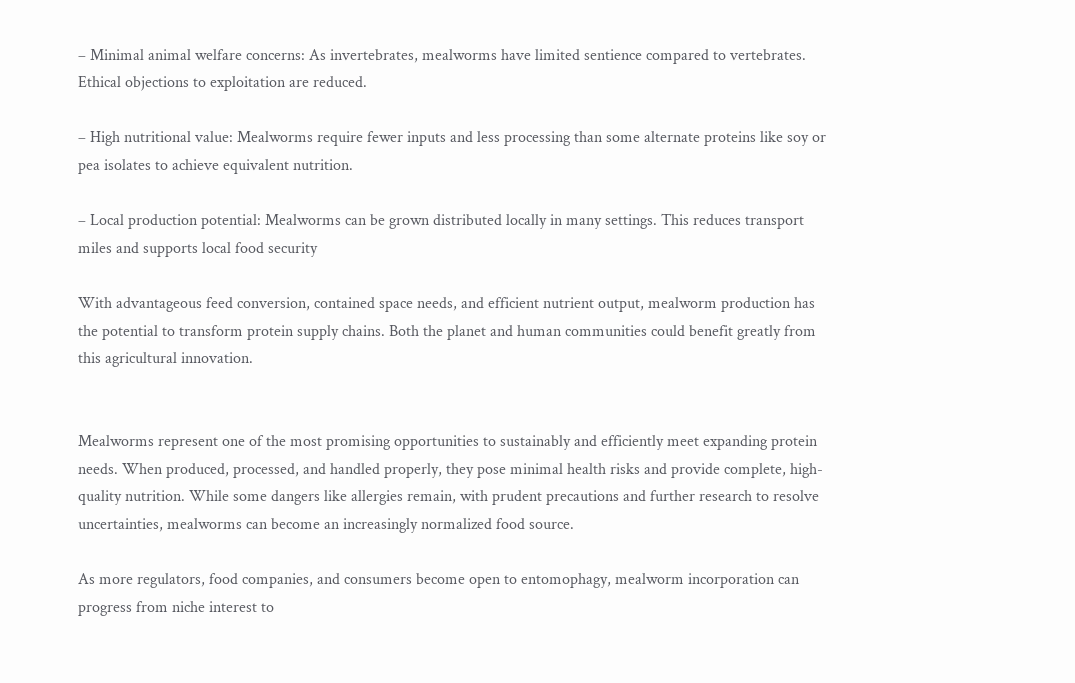– Minimal animal welfare concerns: As invertebrates, mealworms have limited sentience compared to vertebrates. Ethical objections to exploitation are reduced.

– High nutritional value: Mealworms require fewer inputs and less processing than some alternate proteins like soy or pea isolates to achieve equivalent nutrition.

– Local production potential: Mealworms can be grown distributed locally in many settings. This reduces transport miles and supports local food security

With advantageous feed conversion, contained space needs, and efficient nutrient output, mealworm production has the potential to transform protein supply chains. Both the planet and human communities could benefit greatly from this agricultural innovation.


Mealworms represent one of the most promising opportunities to sustainably and efficiently meet expanding protein needs. When produced, processed, and handled properly, they pose minimal health risks and provide complete, high-quality nutrition. While some dangers like allergies remain, with prudent precautions and further research to resolve uncertainties, mealworms can become an increasingly normalized food source.

As more regulators, food companies, and consumers become open to entomophagy, mealworm incorporation can progress from niche interest to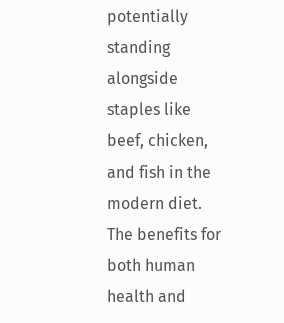potentially standing alongside staples like beef, chicken, and fish in the modern diet. The benefits for both human health and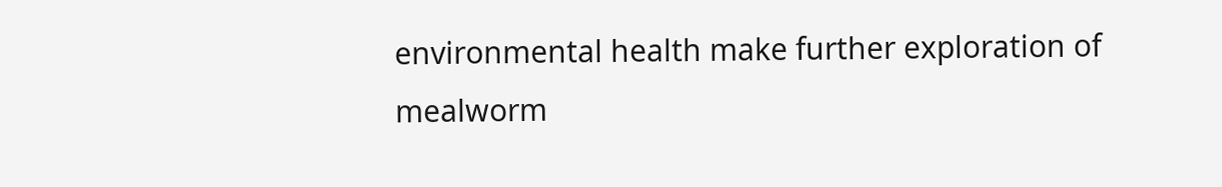environmental health make further exploration of mealworm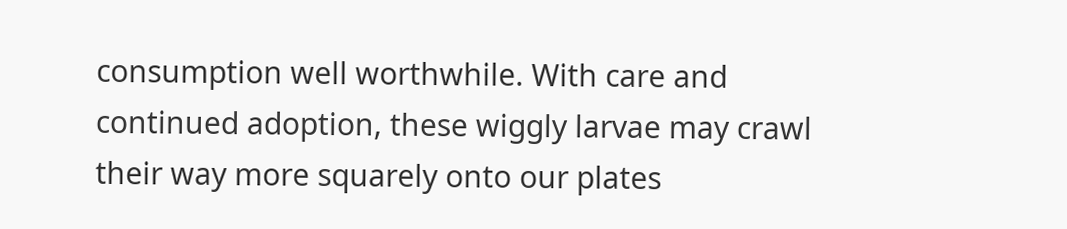consumption well worthwhile. With care and continued adoption, these wiggly larvae may crawl their way more squarely onto our plates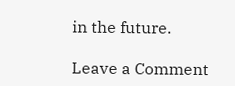in the future.

Leave a Comment